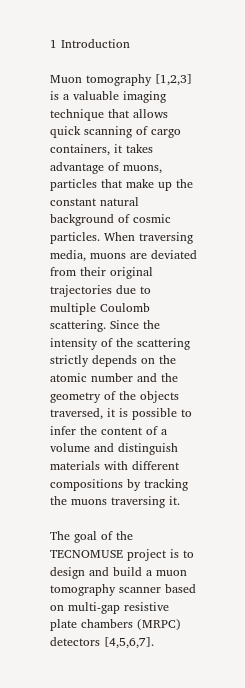1 Introduction

Muon tomography [1,2,3] is a valuable imaging technique that allows quick scanning of cargo containers, it takes advantage of muons, particles that make up the constant natural background of cosmic particles. When traversing media, muons are deviated from their original trajectories due to multiple Coulomb scattering. Since the intensity of the scattering strictly depends on the atomic number and the geometry of the objects traversed, it is possible to infer the content of a volume and distinguish materials with different compositions by tracking the muons traversing it.

The goal of the TECNOMUSE project is to design and build a muon tomography scanner based on multi-gap resistive plate chambers (MRPC) detectors [4,5,6,7].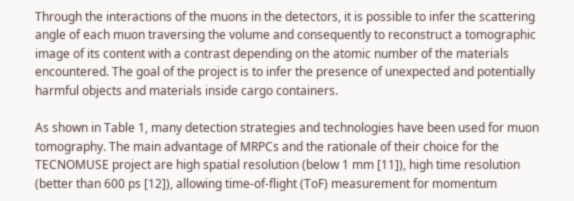Through the interactions of the muons in the detectors, it is possible to infer the scattering angle of each muon traversing the volume and consequently to reconstruct a tomographic image of its content with a contrast depending on the atomic number of the materials encountered. The goal of the project is to infer the presence of unexpected and potentially harmful objects and materials inside cargo containers.

As shown in Table 1, many detection strategies and technologies have been used for muon tomography. The main advantage of MRPCs and the rationale of their choice for the TECNOMUSE project are high spatial resolution (below 1 mm [11]), high time resolution (better than 600 ps [12]), allowing time-of-flight (ToF) measurement for momentum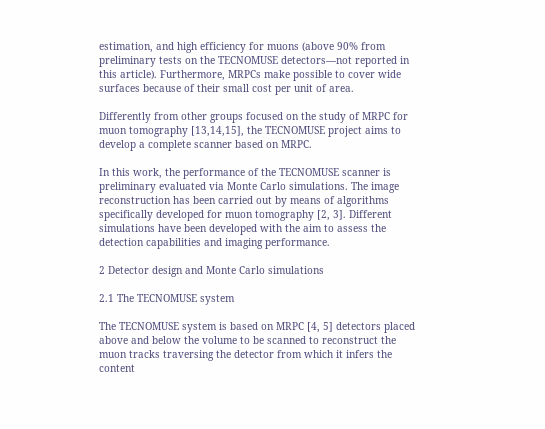estimation, and high efficiency for muons (above 90% from preliminary tests on the TECNOMUSE detectors—not reported in this article). Furthermore, MRPCs make possible to cover wide surfaces because of their small cost per unit of area.

Differently from other groups focused on the study of MRPC for muon tomography [13,14,15], the TECNOMUSE project aims to develop a complete scanner based on MRPC.

In this work, the performance of the TECNOMUSE scanner is preliminary evaluated via Monte Carlo simulations. The image reconstruction has been carried out by means of algorithms specifically developed for muon tomography [2, 3]. Different simulations have been developed with the aim to assess the detection capabilities and imaging performance.

2 Detector design and Monte Carlo simulations

2.1 The TECNOMUSE system

The TECNOMUSE system is based on MRPC [4, 5] detectors placed above and below the volume to be scanned to reconstruct the muon tracks traversing the detector from which it infers the content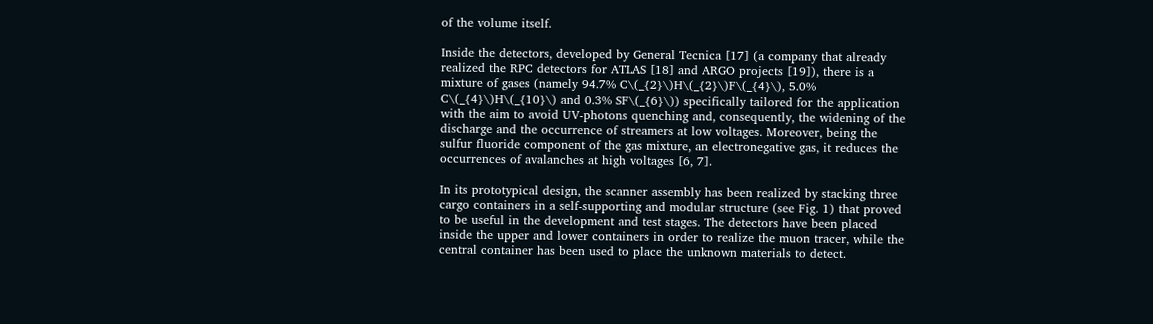of the volume itself.

Inside the detectors, developed by General Tecnica [17] (a company that already realized the RPC detectors for ATLAS [18] and ARGO projects [19]), there is a mixture of gases (namely 94.7% C\(_{2}\)H\(_{2}\)F\(_{4}\), 5.0% C\(_{4}\)H\(_{10}\) and 0.3% SF\(_{6}\)) specifically tailored for the application with the aim to avoid UV-photons quenching and, consequently, the widening of the discharge and the occurrence of streamers at low voltages. Moreover, being the sulfur fluoride component of the gas mixture, an electronegative gas, it reduces the occurrences of avalanches at high voltages [6, 7].

In its prototypical design, the scanner assembly has been realized by stacking three cargo containers in a self-supporting and modular structure (see Fig. 1) that proved to be useful in the development and test stages. The detectors have been placed inside the upper and lower containers in order to realize the muon tracer, while the central container has been used to place the unknown materials to detect.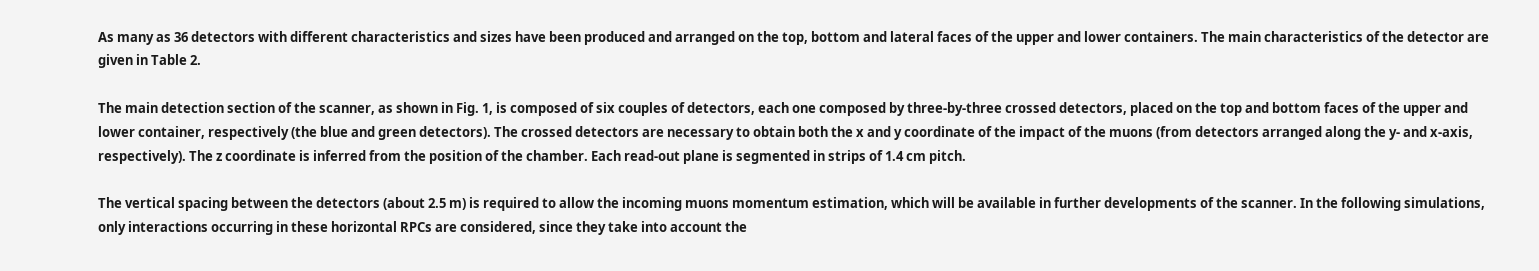As many as 36 detectors with different characteristics and sizes have been produced and arranged on the top, bottom and lateral faces of the upper and lower containers. The main characteristics of the detector are given in Table 2.

The main detection section of the scanner, as shown in Fig. 1, is composed of six couples of detectors, each one composed by three-by-three crossed detectors, placed on the top and bottom faces of the upper and lower container, respectively (the blue and green detectors). The crossed detectors are necessary to obtain both the x and y coordinate of the impact of the muons (from detectors arranged along the y- and x-axis, respectively). The z coordinate is inferred from the position of the chamber. Each read-out plane is segmented in strips of 1.4 cm pitch.

The vertical spacing between the detectors (about 2.5 m) is required to allow the incoming muons momentum estimation, which will be available in further developments of the scanner. In the following simulations, only interactions occurring in these horizontal RPCs are considered, since they take into account the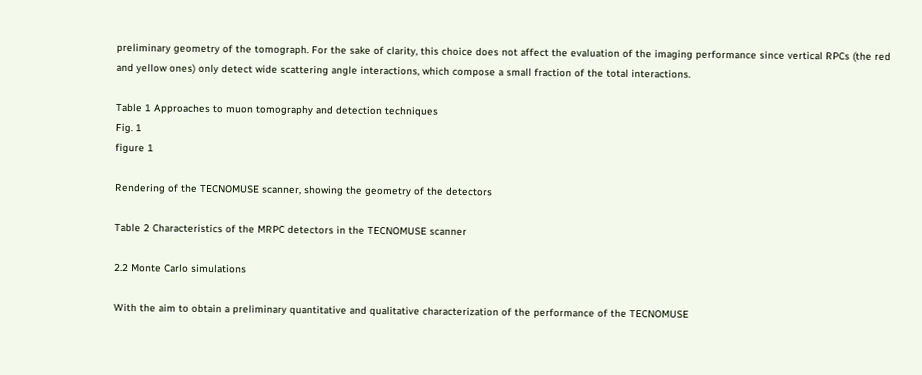preliminary geometry of the tomograph. For the sake of clarity, this choice does not affect the evaluation of the imaging performance since vertical RPCs (the red and yellow ones) only detect wide scattering angle interactions, which compose a small fraction of the total interactions.

Table 1 Approaches to muon tomography and detection techniques
Fig. 1
figure 1

Rendering of the TECNOMUSE scanner, showing the geometry of the detectors

Table 2 Characteristics of the MRPC detectors in the TECNOMUSE scanner

2.2 Monte Carlo simulations

With the aim to obtain a preliminary quantitative and qualitative characterization of the performance of the TECNOMUSE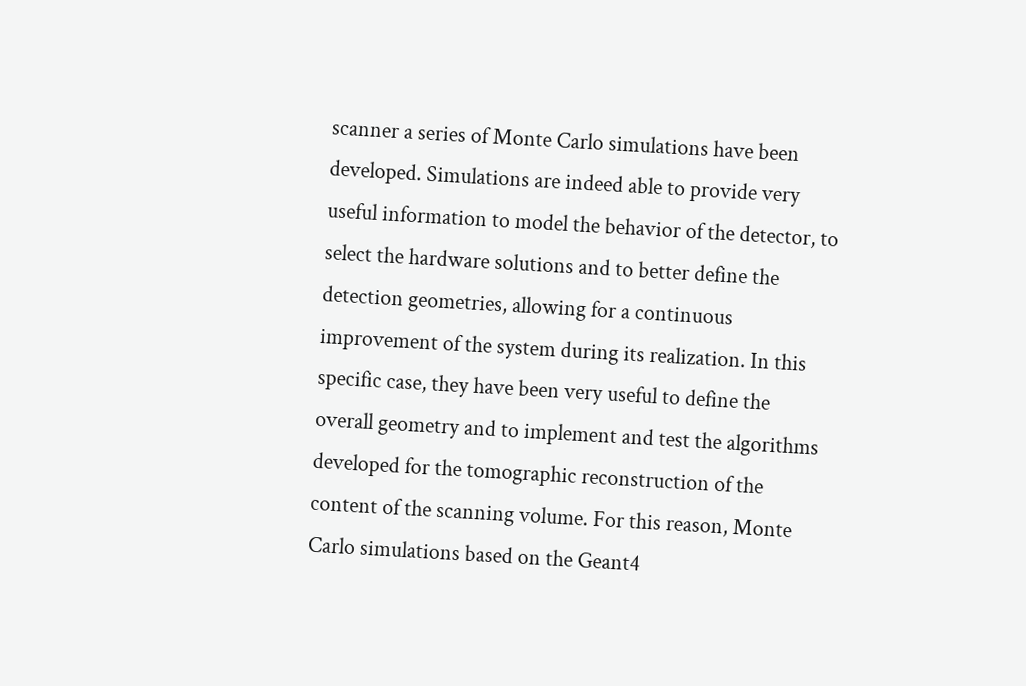scanner a series of Monte Carlo simulations have been developed. Simulations are indeed able to provide very useful information to model the behavior of the detector, to select the hardware solutions and to better define the detection geometries, allowing for a continuous improvement of the system during its realization. In this specific case, they have been very useful to define the overall geometry and to implement and test the algorithms developed for the tomographic reconstruction of the content of the scanning volume. For this reason, Monte Carlo simulations based on the Geant4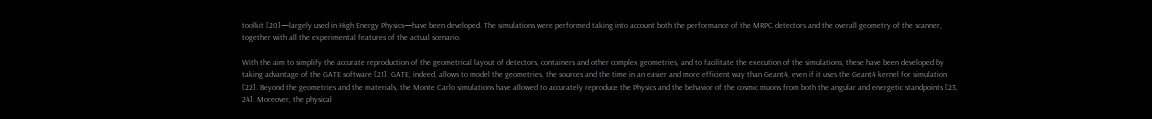toolkit [20]—largely used in High Energy Physics—have been developed. The simulations were performed taking into account both the performance of the MRPC detectors and the overall geometry of the scanner, together with all the experimental features of the actual scenario.

With the aim to simplify the accurate reproduction of the geometrical layout of detectors, containers and other complex geometries, and to facilitate the execution of the simulations, these have been developed by taking advantage of the GATE software [21]. GATE, indeed, allows to model the geometries, the sources and the time in an easier and more efficient way than Geant4, even if it uses the Geant4 kernel for simulation [22]. Beyond the geometries and the materials, the Monte Carlo simulations have allowed to accurately reproduce the Physics and the behavior of the cosmic muons from both the angular and energetic standpoints [23, 24]. Moreover, the physical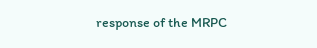response of the MRPC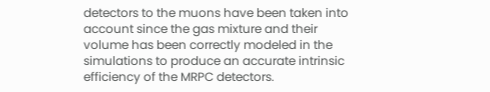detectors to the muons have been taken into account since the gas mixture and their volume has been correctly modeled in the simulations to produce an accurate intrinsic efficiency of the MRPC detectors.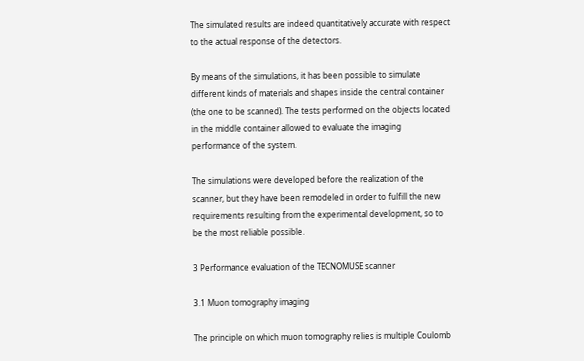The simulated results are indeed quantitatively accurate with respect to the actual response of the detectors.

By means of the simulations, it has been possible to simulate different kinds of materials and shapes inside the central container (the one to be scanned). The tests performed on the objects located in the middle container allowed to evaluate the imaging performance of the system.

The simulations were developed before the realization of the scanner, but they have been remodeled in order to fulfill the new requirements resulting from the experimental development, so to be the most reliable possible.

3 Performance evaluation of the TECNOMUSE scanner

3.1 Muon tomography imaging

The principle on which muon tomography relies is multiple Coulomb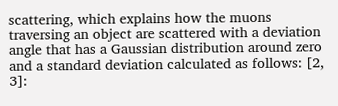scattering, which explains how the muons traversing an object are scattered with a deviation angle that has a Gaussian distribution around zero and a standard deviation calculated as follows: [2, 3]: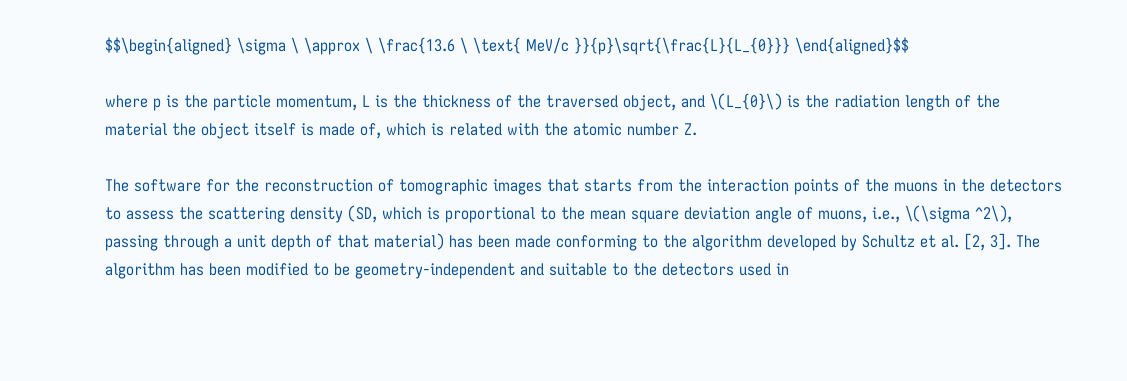$$\begin{aligned} \sigma \ \approx \ \frac{13.6 \ \text{ MeV/c }}{p}\sqrt{\frac{L}{L_{0}}} \end{aligned}$$

where p is the particle momentum, L is the thickness of the traversed object, and \(L_{0}\) is the radiation length of the material the object itself is made of, which is related with the atomic number Z.

The software for the reconstruction of tomographic images that starts from the interaction points of the muons in the detectors to assess the scattering density (SD, which is proportional to the mean square deviation angle of muons, i.e., \(\sigma ^2\), passing through a unit depth of that material) has been made conforming to the algorithm developed by Schultz et al. [2, 3]. The algorithm has been modified to be geometry-independent and suitable to the detectors used in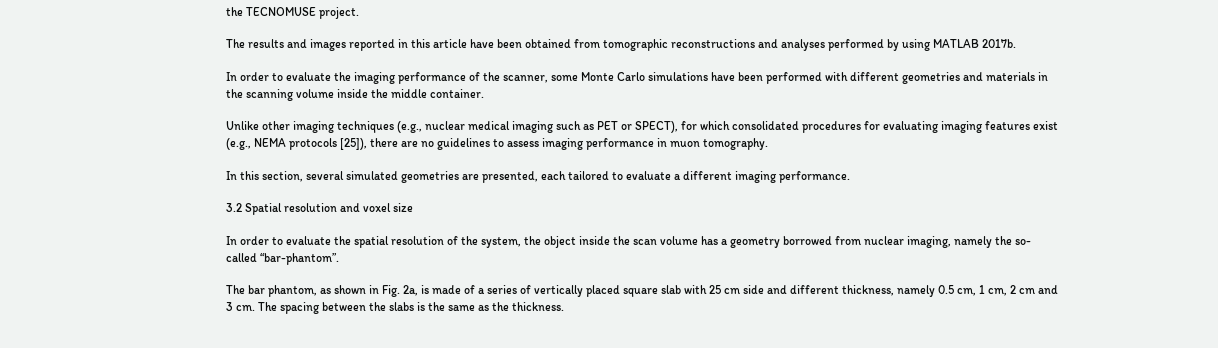the TECNOMUSE project.

The results and images reported in this article have been obtained from tomographic reconstructions and analyses performed by using MATLAB 2017b.

In order to evaluate the imaging performance of the scanner, some Monte Carlo simulations have been performed with different geometries and materials in the scanning volume inside the middle container.

Unlike other imaging techniques (e.g., nuclear medical imaging such as PET or SPECT), for which consolidated procedures for evaluating imaging features exist (e.g., NEMA protocols [25]), there are no guidelines to assess imaging performance in muon tomography.

In this section, several simulated geometries are presented, each tailored to evaluate a different imaging performance.

3.2 Spatial resolution and voxel size

In order to evaluate the spatial resolution of the system, the object inside the scan volume has a geometry borrowed from nuclear imaging, namely the so-called “bar-phantom”.

The bar phantom, as shown in Fig. 2a, is made of a series of vertically placed square slab with 25 cm side and different thickness, namely 0.5 cm, 1 cm, 2 cm and 3 cm. The spacing between the slabs is the same as the thickness.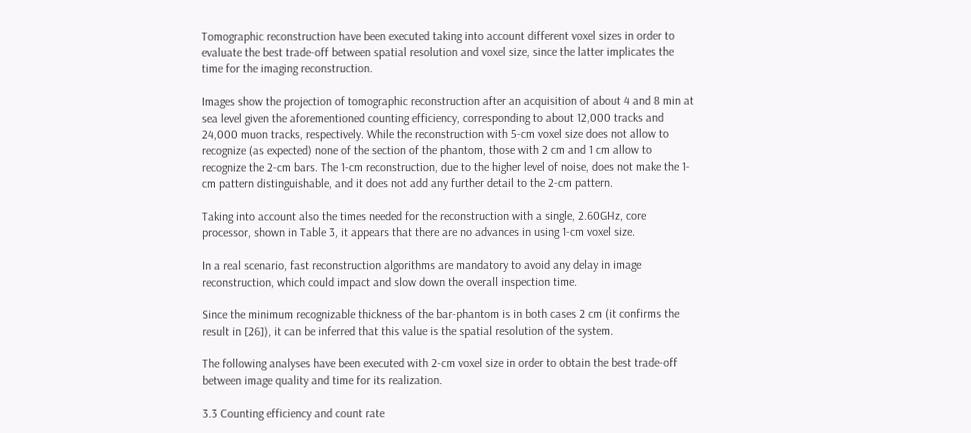Tomographic reconstruction have been executed taking into account different voxel sizes in order to evaluate the best trade-off between spatial resolution and voxel size, since the latter implicates the time for the imaging reconstruction.

Images show the projection of tomographic reconstruction after an acquisition of about 4 and 8 min at sea level given the aforementioned counting efficiency, corresponding to about 12,000 tracks and 24,000 muon tracks, respectively. While the reconstruction with 5-cm voxel size does not allow to recognize (as expected) none of the section of the phantom, those with 2 cm and 1 cm allow to recognize the 2-cm bars. The 1-cm reconstruction, due to the higher level of noise, does not make the 1-cm pattern distinguishable, and it does not add any further detail to the 2-cm pattern.

Taking into account also the times needed for the reconstruction with a single, 2.60GHz, core processor, shown in Table 3, it appears that there are no advances in using 1-cm voxel size.

In a real scenario, fast reconstruction algorithms are mandatory to avoid any delay in image reconstruction, which could impact and slow down the overall inspection time.

Since the minimum recognizable thickness of the bar-phantom is in both cases 2 cm (it confirms the result in [26]), it can be inferred that this value is the spatial resolution of the system.

The following analyses have been executed with 2-cm voxel size in order to obtain the best trade-off between image quality and time for its realization.

3.3 Counting efficiency and count rate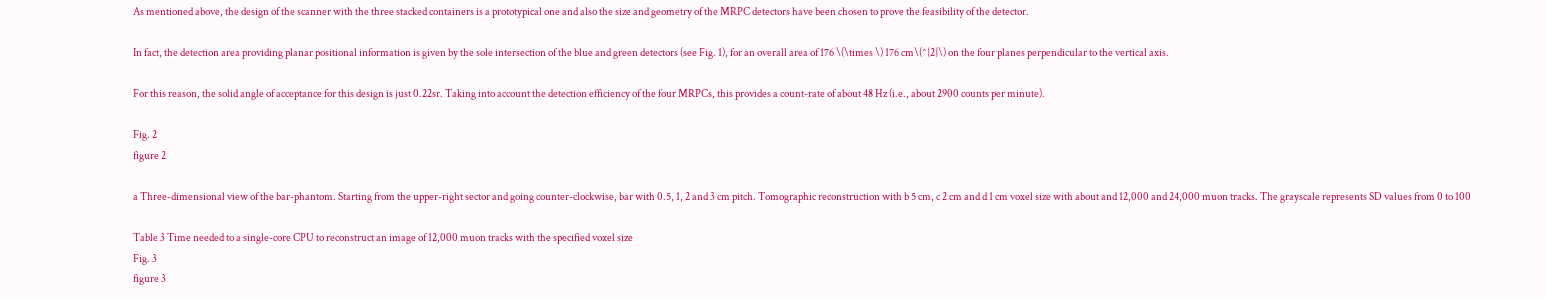As mentioned above, the design of the scanner with the three stacked containers is a prototypical one and also the size and geometry of the MRPC detectors have been chosen to prove the feasibility of the detector.

In fact, the detection area providing planar positional information is given by the sole intersection of the blue and green detectors (see Fig. 1), for an overall area of 176 \(\times \) 176 cm\(^{2}\) on the four planes perpendicular to the vertical axis.

For this reason, the solid angle of acceptance for this design is just 0.22sr. Taking into account the detection efficiency of the four MRPCs, this provides a count-rate of about 48 Hz (i.e., about 2900 counts per minute).

Fig. 2
figure 2

a Three-dimensional view of the bar-phantom. Starting from the upper-right sector and going counter-clockwise, bar with 0.5, 1, 2 and 3 cm pitch. Tomographic reconstruction with b 5 cm, c 2 cm and d 1 cm voxel size with about and 12,000 and 24,000 muon tracks. The grayscale represents SD values from 0 to 100

Table 3 Time needed to a single-core CPU to reconstruct an image of 12,000 muon tracks with the specified voxel size
Fig. 3
figure 3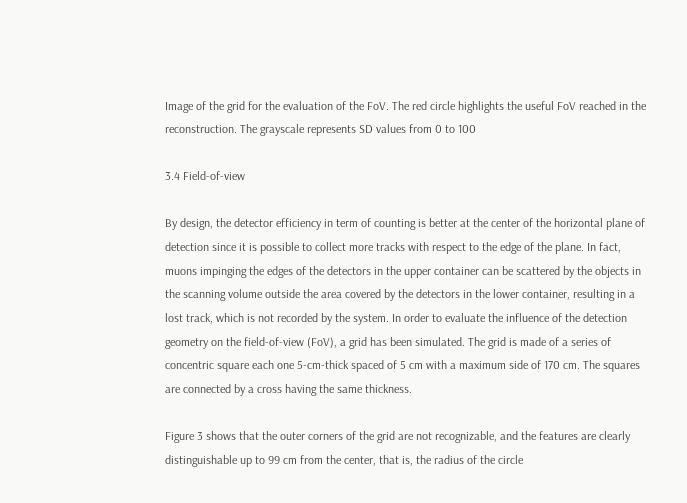Image of the grid for the evaluation of the FoV. The red circle highlights the useful FoV reached in the reconstruction. The grayscale represents SD values from 0 to 100

3.4 Field-of-view

By design, the detector efficiency in term of counting is better at the center of the horizontal plane of detection since it is possible to collect more tracks with respect to the edge of the plane. In fact, muons impinging the edges of the detectors in the upper container can be scattered by the objects in the scanning volume outside the area covered by the detectors in the lower container, resulting in a lost track, which is not recorded by the system. In order to evaluate the influence of the detection geometry on the field-of-view (FoV), a grid has been simulated. The grid is made of a series of concentric square each one 5-cm-thick spaced of 5 cm with a maximum side of 170 cm. The squares are connected by a cross having the same thickness.

Figure 3 shows that the outer corners of the grid are not recognizable, and the features are clearly distinguishable up to 99 cm from the center, that is, the radius of the circle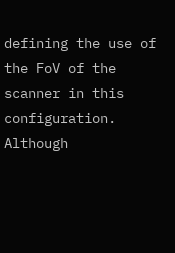defining the use of the FoV of the scanner in this configuration. Although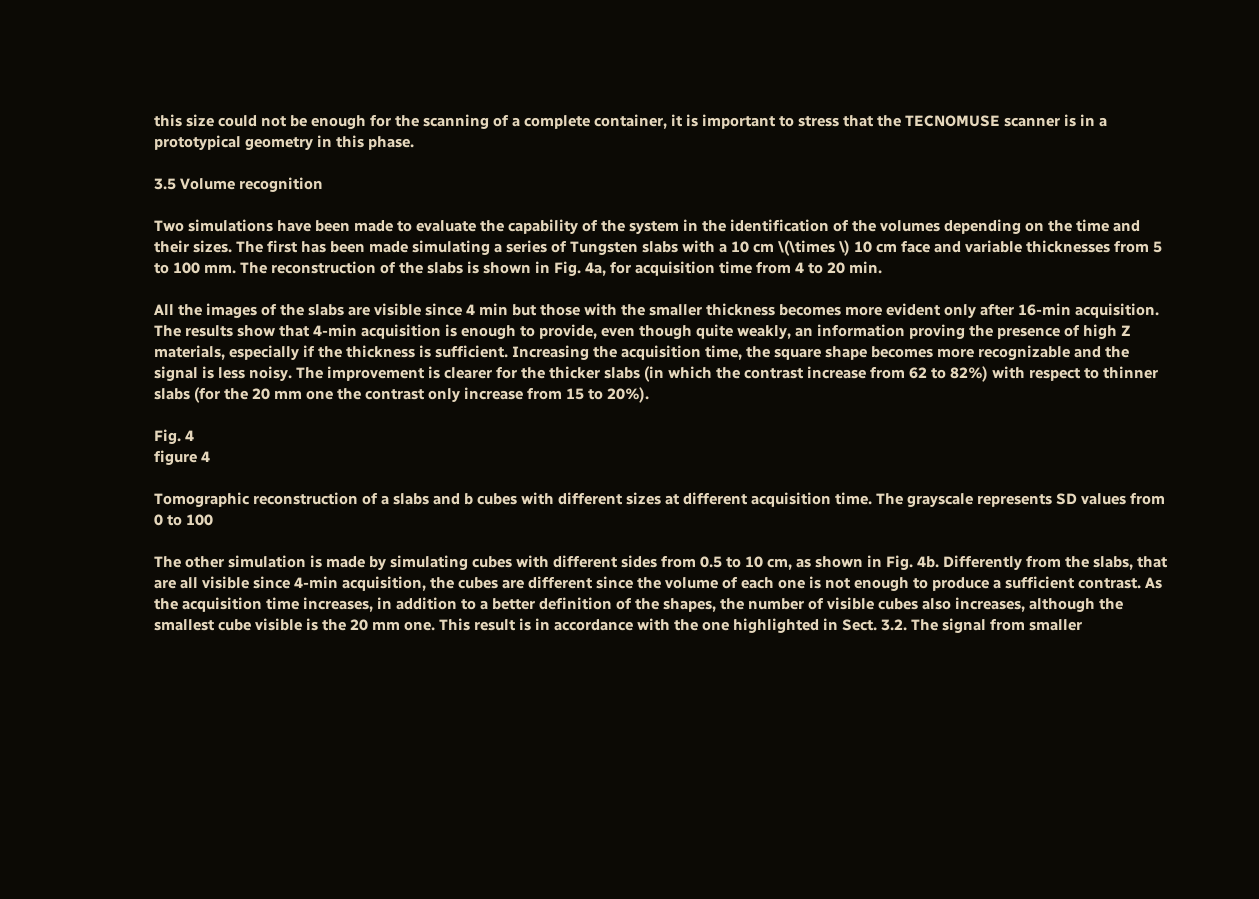this size could not be enough for the scanning of a complete container, it is important to stress that the TECNOMUSE scanner is in a prototypical geometry in this phase.

3.5 Volume recognition

Two simulations have been made to evaluate the capability of the system in the identification of the volumes depending on the time and their sizes. The first has been made simulating a series of Tungsten slabs with a 10 cm \(\times \) 10 cm face and variable thicknesses from 5 to 100 mm. The reconstruction of the slabs is shown in Fig. 4a, for acquisition time from 4 to 20 min.

All the images of the slabs are visible since 4 min but those with the smaller thickness becomes more evident only after 16-min acquisition. The results show that 4-min acquisition is enough to provide, even though quite weakly, an information proving the presence of high Z materials, especially if the thickness is sufficient. Increasing the acquisition time, the square shape becomes more recognizable and the signal is less noisy. The improvement is clearer for the thicker slabs (in which the contrast increase from 62 to 82%) with respect to thinner slabs (for the 20 mm one the contrast only increase from 15 to 20%).

Fig. 4
figure 4

Tomographic reconstruction of a slabs and b cubes with different sizes at different acquisition time. The grayscale represents SD values from 0 to 100

The other simulation is made by simulating cubes with different sides from 0.5 to 10 cm, as shown in Fig. 4b. Differently from the slabs, that are all visible since 4-min acquisition, the cubes are different since the volume of each one is not enough to produce a sufficient contrast. As the acquisition time increases, in addition to a better definition of the shapes, the number of visible cubes also increases, although the smallest cube visible is the 20 mm one. This result is in accordance with the one highlighted in Sect. 3.2. The signal from smaller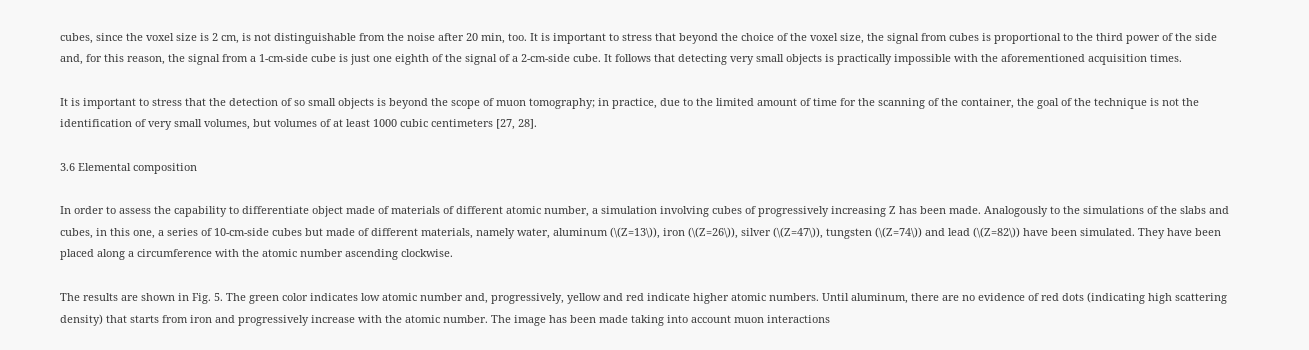cubes, since the voxel size is 2 cm, is not distinguishable from the noise after 20 min, too. It is important to stress that beyond the choice of the voxel size, the signal from cubes is proportional to the third power of the side and, for this reason, the signal from a 1-cm-side cube is just one eighth of the signal of a 2-cm-side cube. It follows that detecting very small objects is practically impossible with the aforementioned acquisition times.

It is important to stress that the detection of so small objects is beyond the scope of muon tomography; in practice, due to the limited amount of time for the scanning of the container, the goal of the technique is not the identification of very small volumes, but volumes of at least 1000 cubic centimeters [27, 28].

3.6 Elemental composition

In order to assess the capability to differentiate object made of materials of different atomic number, a simulation involving cubes of progressively increasing Z has been made. Analogously to the simulations of the slabs and cubes, in this one, a series of 10-cm-side cubes but made of different materials, namely water, aluminum (\(Z=13\)), iron (\(Z=26\)), silver (\(Z=47\)), tungsten (\(Z=74\)) and lead (\(Z=82\)) have been simulated. They have been placed along a circumference with the atomic number ascending clockwise.

The results are shown in Fig. 5. The green color indicates low atomic number and, progressively, yellow and red indicate higher atomic numbers. Until aluminum, there are no evidence of red dots (indicating high scattering density) that starts from iron and progressively increase with the atomic number. The image has been made taking into account muon interactions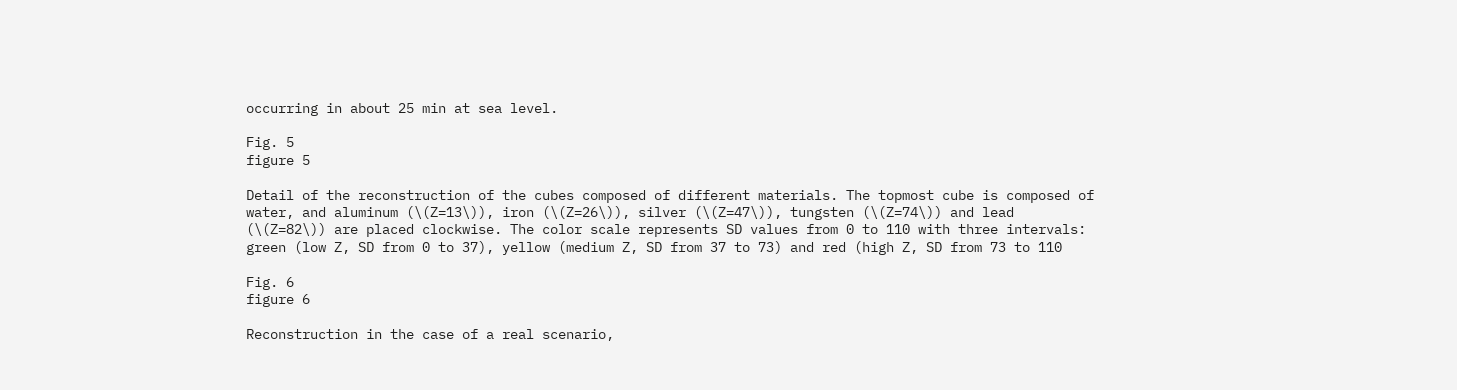occurring in about 25 min at sea level.

Fig. 5
figure 5

Detail of the reconstruction of the cubes composed of different materials. The topmost cube is composed of water, and aluminum (\(Z=13\)), iron (\(Z=26\)), silver (\(Z=47\)), tungsten (\(Z=74\)) and lead (\(Z=82\)) are placed clockwise. The color scale represents SD values from 0 to 110 with three intervals: green (low Z, SD from 0 to 37), yellow (medium Z, SD from 37 to 73) and red (high Z, SD from 73 to 110

Fig. 6
figure 6

Reconstruction in the case of a real scenario,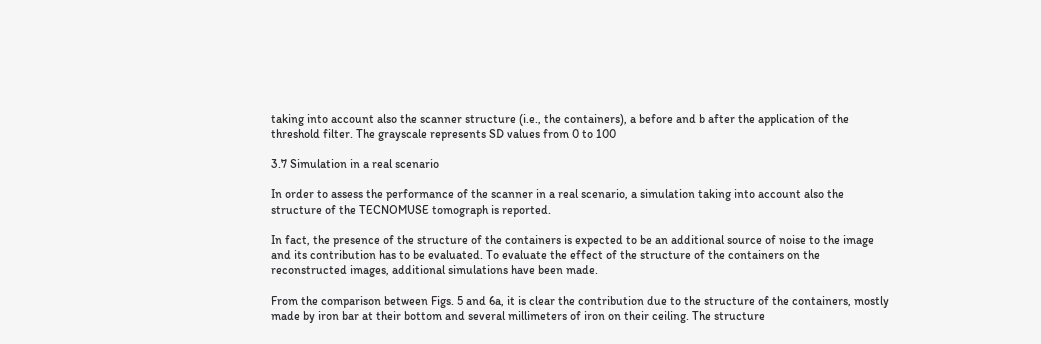taking into account also the scanner structure (i.e., the containers), a before and b after the application of the threshold filter. The grayscale represents SD values from 0 to 100

3.7 Simulation in a real scenario

In order to assess the performance of the scanner in a real scenario, a simulation taking into account also the structure of the TECNOMUSE tomograph is reported.

In fact, the presence of the structure of the containers is expected to be an additional source of noise to the image and its contribution has to be evaluated. To evaluate the effect of the structure of the containers on the reconstructed images, additional simulations have been made.

From the comparison between Figs. 5 and 6a, it is clear the contribution due to the structure of the containers, mostly made by iron bar at their bottom and several millimeters of iron on their ceiling. The structure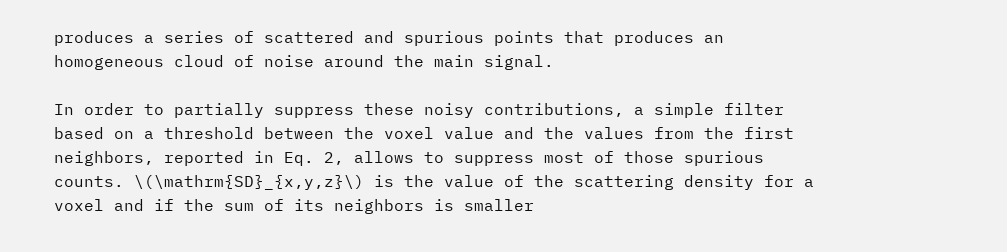produces a series of scattered and spurious points that produces an homogeneous cloud of noise around the main signal.

In order to partially suppress these noisy contributions, a simple filter based on a threshold between the voxel value and the values from the first neighbors, reported in Eq. 2, allows to suppress most of those spurious counts. \(\mathrm{SD}_{x,y,z}\) is the value of the scattering density for a voxel and if the sum of its neighbors is smaller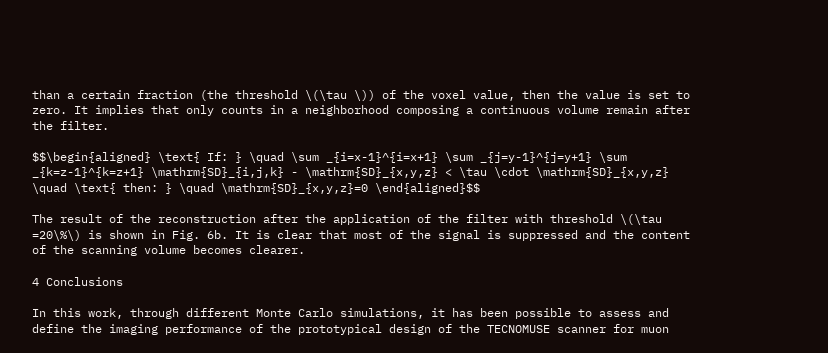than a certain fraction (the threshold \(\tau \)) of the voxel value, then the value is set to zero. It implies that only counts in a neighborhood composing a continuous volume remain after the filter.

$$\begin{aligned} \text{ If: } \quad \sum _{i=x-1}^{i=x+1} \sum _{j=y-1}^{j=y+1} \sum _{k=z-1}^{k=z+1} \mathrm{SD}_{i,j,k} - \mathrm{SD}_{x,y,z} < \tau \cdot \mathrm{SD}_{x,y,z} \quad \text{ then: } \quad \mathrm{SD}_{x,y,z}=0 \end{aligned}$$

The result of the reconstruction after the application of the filter with threshold \(\tau =20\%\) is shown in Fig. 6b. It is clear that most of the signal is suppressed and the content of the scanning volume becomes clearer.

4 Conclusions

In this work, through different Monte Carlo simulations, it has been possible to assess and define the imaging performance of the prototypical design of the TECNOMUSE scanner for muon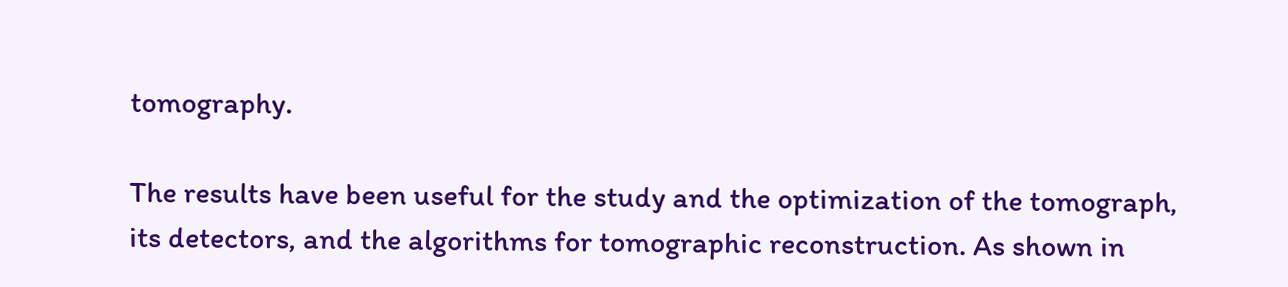tomography.

The results have been useful for the study and the optimization of the tomograph, its detectors, and the algorithms for tomographic reconstruction. As shown in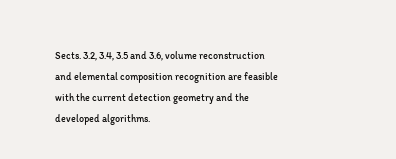Sects. 3.2, 3.4, 3.5 and 3.6, volume reconstruction and elemental composition recognition are feasible with the current detection geometry and the developed algorithms.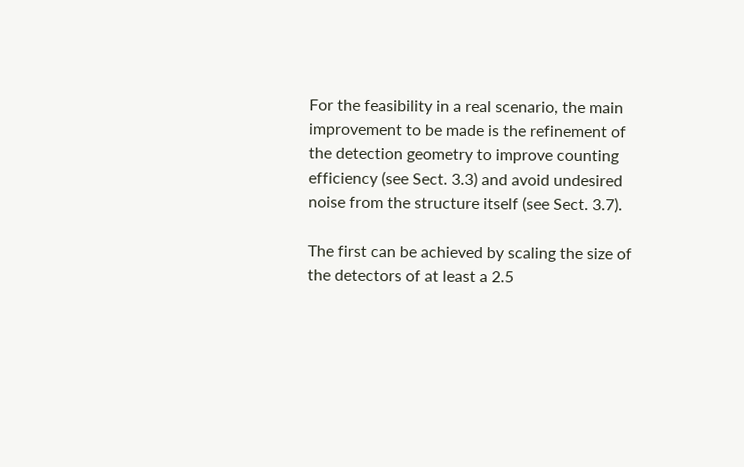For the feasibility in a real scenario, the main improvement to be made is the refinement of the detection geometry to improve counting efficiency (see Sect. 3.3) and avoid undesired noise from the structure itself (see Sect. 3.7).

The first can be achieved by scaling the size of the detectors of at least a 2.5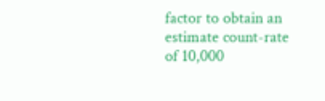factor to obtain an estimate count-rate of 10,000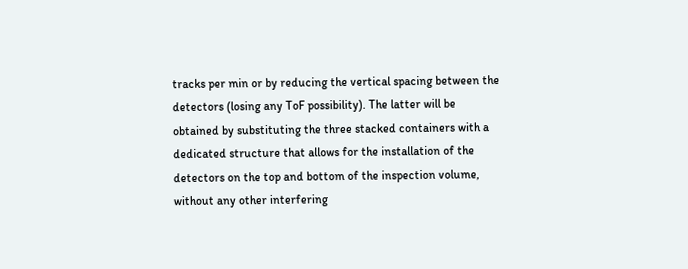tracks per min or by reducing the vertical spacing between the detectors (losing any ToF possibility). The latter will be obtained by substituting the three stacked containers with a dedicated structure that allows for the installation of the detectors on the top and bottom of the inspection volume, without any other interfering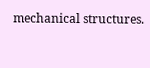mechanical structures.